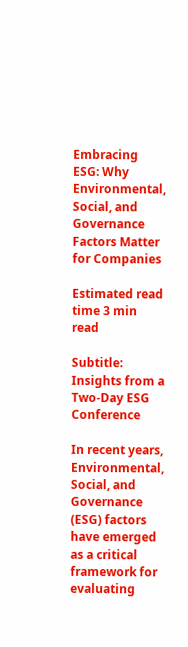Embracing ESG: Why Environmental, Social, and Governance Factors Matter for Companies

Estimated read time 3 min read

Subtitle: Insights from a Two-Day ESG Conference

In recent years, Environmental, Social, and Governance (ESG) factors have emerged as a critical framework for evaluating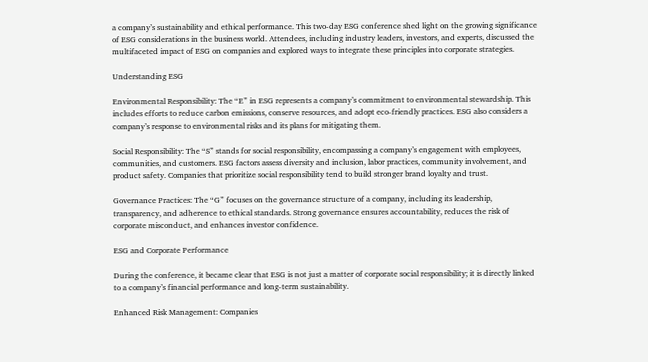a company’s sustainability and ethical performance. This two-day ESG conference shed light on the growing significance of ESG considerations in the business world. Attendees, including industry leaders, investors, and experts, discussed the multifaceted impact of ESG on companies and explored ways to integrate these principles into corporate strategies.

Understanding ESG

Environmental Responsibility: The “E” in ESG represents a company’s commitment to environmental stewardship. This includes efforts to reduce carbon emissions, conserve resources, and adopt eco-friendly practices. ESG also considers a company’s response to environmental risks and its plans for mitigating them.

Social Responsibility: The “S” stands for social responsibility, encompassing a company’s engagement with employees, communities, and customers. ESG factors assess diversity and inclusion, labor practices, community involvement, and product safety. Companies that prioritize social responsibility tend to build stronger brand loyalty and trust.

Governance Practices: The “G” focuses on the governance structure of a company, including its leadership, transparency, and adherence to ethical standards. Strong governance ensures accountability, reduces the risk of corporate misconduct, and enhances investor confidence.

ESG and Corporate Performance

During the conference, it became clear that ESG is not just a matter of corporate social responsibility; it is directly linked to a company’s financial performance and long-term sustainability.

Enhanced Risk Management: Companies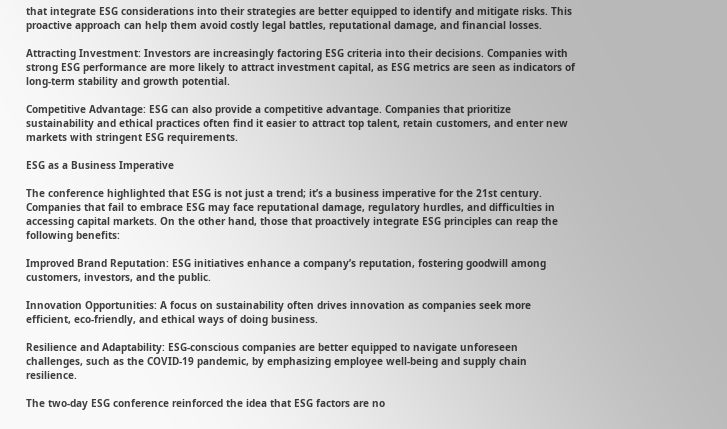that integrate ESG considerations into their strategies are better equipped to identify and mitigate risks. This proactive approach can help them avoid costly legal battles, reputational damage, and financial losses.

Attracting Investment: Investors are increasingly factoring ESG criteria into their decisions. Companies with strong ESG performance are more likely to attract investment capital, as ESG metrics are seen as indicators of long-term stability and growth potential.

Competitive Advantage: ESG can also provide a competitive advantage. Companies that prioritize sustainability and ethical practices often find it easier to attract top talent, retain customers, and enter new markets with stringent ESG requirements.

ESG as a Business Imperative

The conference highlighted that ESG is not just a trend; it’s a business imperative for the 21st century. Companies that fail to embrace ESG may face reputational damage, regulatory hurdles, and difficulties in accessing capital markets. On the other hand, those that proactively integrate ESG principles can reap the following benefits:

Improved Brand Reputation: ESG initiatives enhance a company’s reputation, fostering goodwill among customers, investors, and the public.

Innovation Opportunities: A focus on sustainability often drives innovation as companies seek more efficient, eco-friendly, and ethical ways of doing business.

Resilience and Adaptability: ESG-conscious companies are better equipped to navigate unforeseen challenges, such as the COVID-19 pandemic, by emphasizing employee well-being and supply chain resilience.

The two-day ESG conference reinforced the idea that ESG factors are no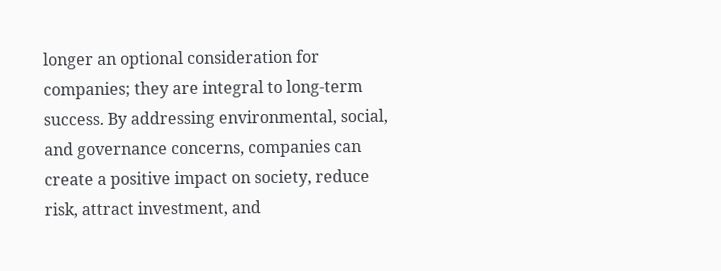longer an optional consideration for companies; they are integral to long-term success. By addressing environmental, social, and governance concerns, companies can create a positive impact on society, reduce risk, attract investment, and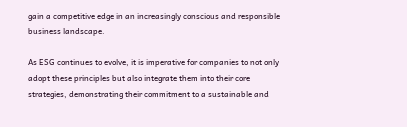gain a competitive edge in an increasingly conscious and responsible business landscape.

As ESG continues to evolve, it is imperative for companies to not only adopt these principles but also integrate them into their core strategies, demonstrating their commitment to a sustainable and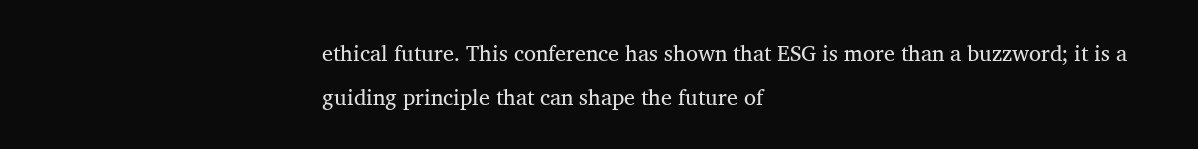ethical future. This conference has shown that ESG is more than a buzzword; it is a guiding principle that can shape the future of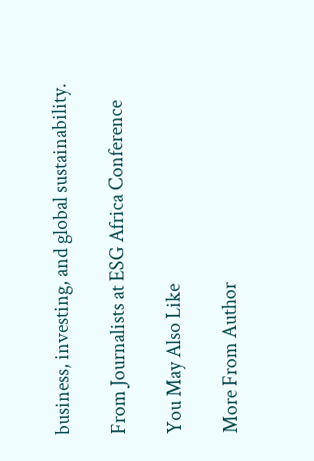business, investing, and global sustainability.

From Journalists at ESG Africa Conference

You May Also Like

More From Author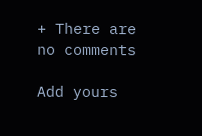+ There are no comments

Add yours